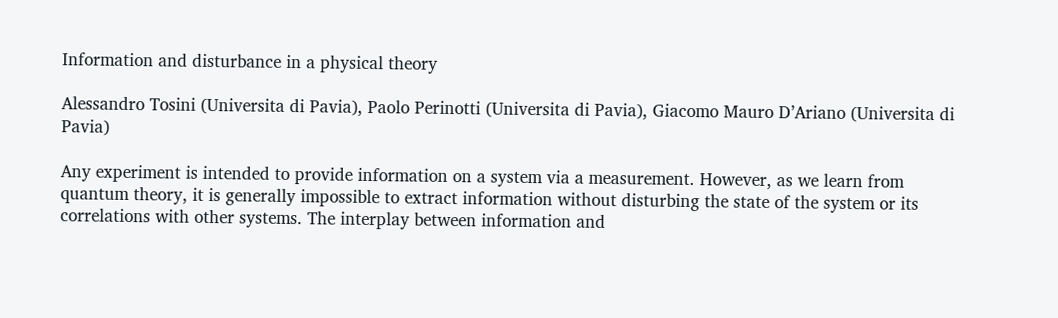Information and disturbance in a physical theory

Alessandro Tosini (Universita di Pavia), Paolo Perinotti (Universita di Pavia), Giacomo Mauro D’Ariano (Universita di Pavia)

Any experiment is intended to provide information on a system via a measurement. However, as we learn from quantum theory, it is generally impossible to extract information without disturbing the state of the system or its correlations with other systems. The interplay between information and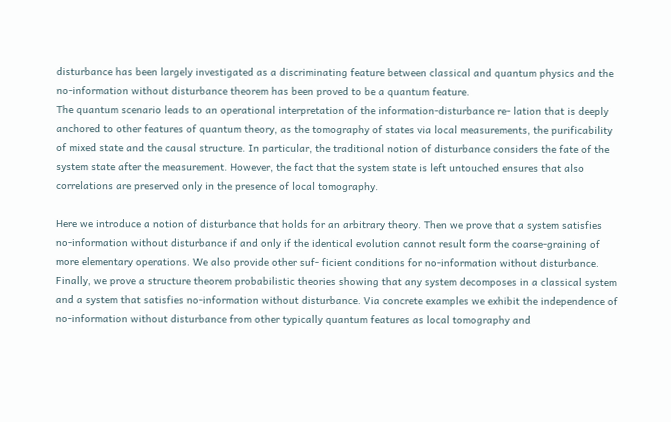disturbance has been largely investigated as a discriminating feature between classical and quantum physics and the no-information without disturbance theorem has been proved to be a quantum feature.
The quantum scenario leads to an operational interpretation of the information-disturbance re- lation that is deeply anchored to other features of quantum theory, as the tomography of states via local measurements, the purificability of mixed state and the causal structure. In particular, the traditional notion of disturbance considers the fate of the system state after the measurement. However, the fact that the system state is left untouched ensures that also correlations are preserved only in the presence of local tomography.

Here we introduce a notion of disturbance that holds for an arbitrary theory. Then we prove that a system satisfies no-information without disturbance if and only if the identical evolution cannot result form the coarse-graining of more elementary operations. We also provide other suf- ficient conditions for no-information without disturbance. Finally, we prove a structure theorem probabilistic theories showing that any system decomposes in a classical system and a system that satisfies no-information without disturbance. Via concrete examples we exhibit the independence of no-information without disturbance from other typically quantum features as local tomography and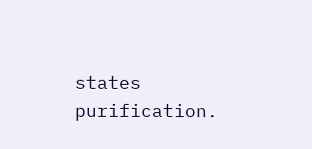states purification.